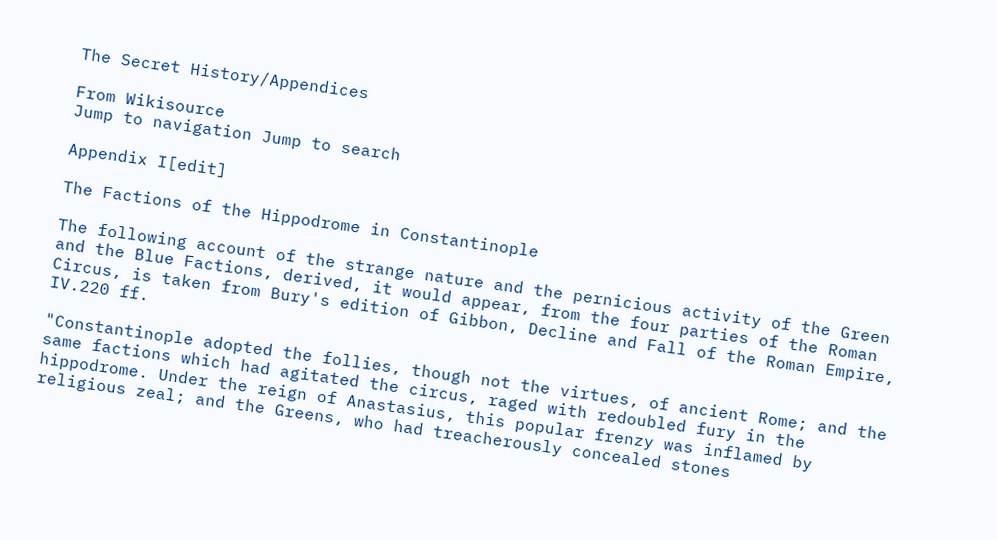The Secret History/Appendices

From Wikisource
Jump to navigation Jump to search

Appendix I[edit]

The Factions of the Hippodrome in Constantinople

The following account of the strange nature and the pernicious activity of the Green and the Blue Factions, derived, it would appear, from the four parties of the Roman Circus, is taken from Bury's edition of Gibbon, Decline and Fall of the Roman Empire, IV.220 ff.

"Constantinople adopted the follies, though not the virtues, of ancient Rome; and the same factions which had agitated the circus, raged with redoubled fury in the hippodrome. Under the reign of Anastasius, this popular frenzy was inflamed by religious zeal; and the Greens, who had treacherously concealed stones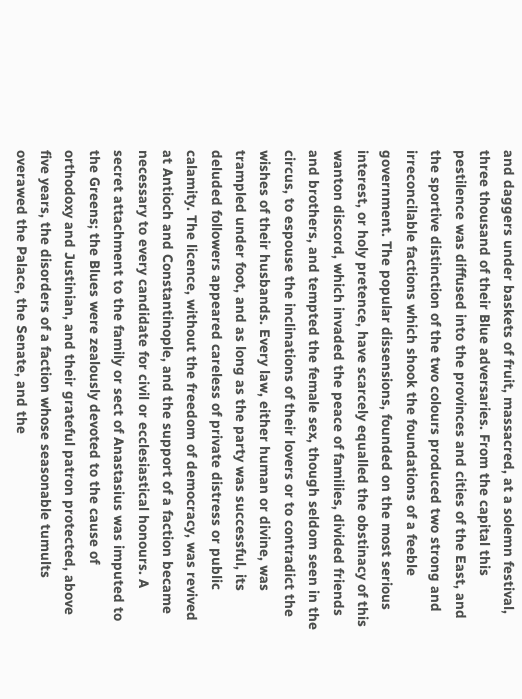and daggers under baskets of fruit, massacred, at a solemn festival, three thousand of their Blue adversaries. From the capital this pestilence was diffused into the provinces and cities of the East, and the sportive distinction of the two colours produced two strong and irreconcilable factions which shook the foundations of a feeble government. The popular dissensions, founded on the most serious interest, or holy pretence, have scarcely equalled the obstinacy of this wanton discord, which invaded the peace of families, divided friends and brothers, and tempted the female sex, though seldom seen in the circus, to espouse the inclinations of their lovers or to contradict the wishes of their husbands. Every law, either human or divine, was trampled under foot, and as long as the party was successful, its deluded followers appeared careless of private distress or public calamity. The licence, without the freedom of democracy, was revived at Antioch and Constantinople, and the support of a faction became necessary to every candidate for civil or ecclesiastical honours. A secret attachment to the family or sect of Anastasius was imputed to the Greens; the Blues were zealously devoted to the cause of orthodoxy and Justinian, and their grateful patron protected, above five years, the disorders of a faction whose seasonable tumults overawed the Palace, the Senate, and the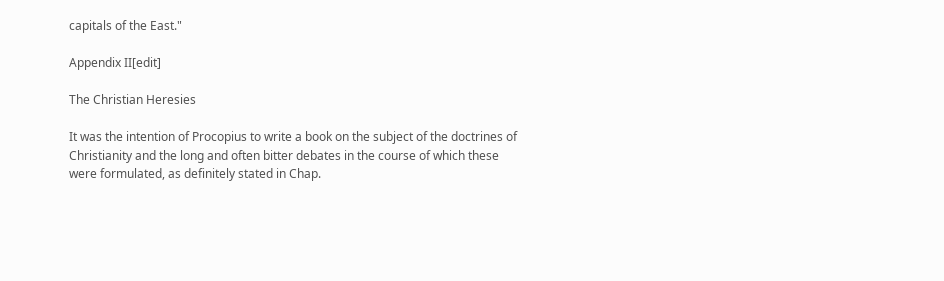capitals of the East."

Appendix II[edit]

The Christian Heresies

It was the intention of Procopius to write a book on the subject of the doctrines of Christianity and the long and often bitter debates in the course of which these were formulated, as definitely stated in Chap.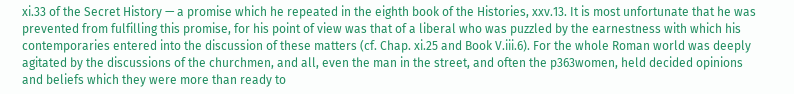xi.33 of the Secret History — a promise which he repeated in the eighth book of the Histories, xxv.13. It is most unfortunate that he was prevented from fulfilling this promise, for his point of view was that of a liberal who was puzzled by the earnestness with which his contemporaries entered into the discussion of these matters (cf. Chap. xi.25 and Book V.iii.6). For the whole Roman world was deeply agitated by the discussions of the churchmen, and all, even the man in the street, and often the p363women, held decided opinions and beliefs which they were more than ready to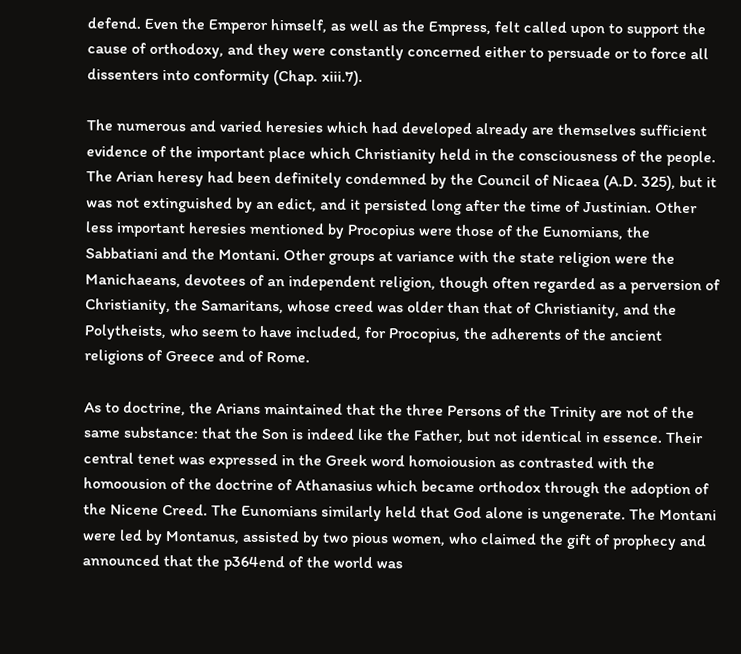defend. Even the Emperor himself, as well as the Empress, felt called upon to support the cause of orthodoxy, and they were constantly concerned either to persuade or to force all dissenters into conformity (Chap. xiii.7).

The numerous and varied heresies which had developed already are themselves sufficient evidence of the important place which Christianity held in the consciousness of the people. The Arian heresy had been definitely condemned by the Council of Nicaea (A.D. 325), but it was not extinguished by an edict, and it persisted long after the time of Justinian. Other less important heresies mentioned by Procopius were those of the Eunomians, the Sabbatiani and the Montani. Other groups at variance with the state religion were the Manichaeans, devotees of an independent religion, though often regarded as a perversion of Christianity, the Samaritans, whose creed was older than that of Christianity, and the Polytheists, who seem to have included, for Procopius, the adherents of the ancient religions of Greece and of Rome.

As to doctrine, the Arians maintained that the three Persons of the Trinity are not of the same substance: that the Son is indeed like the Father, but not identical in essence. Their central tenet was expressed in the Greek word homoiousion as contrasted with the homoousion of the doctrine of Athanasius which became orthodox through the adoption of the Nicene Creed. The Eunomians similarly held that God alone is ungenerate. The Montani were led by Montanus, assisted by two pious women, who claimed the gift of prophecy and announced that the p364end of the world was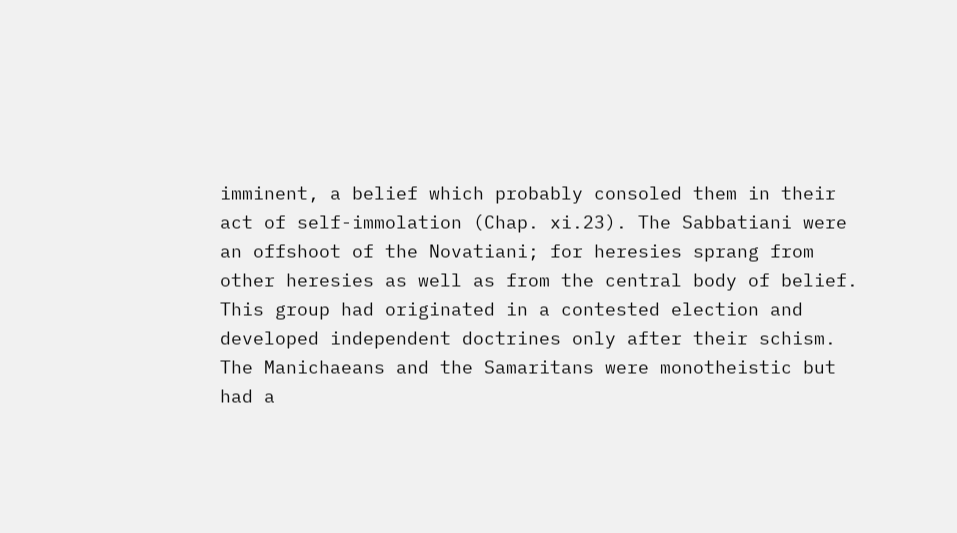imminent, a belief which probably consoled them in their act of self-immolation (Chap. xi.23). The Sabbatiani were an offshoot of the Novatiani; for heresies sprang from other heresies as well as from the central body of belief. This group had originated in a contested election and developed independent doctrines only after their schism. The Manichaeans and the Samaritans were monotheistic but had a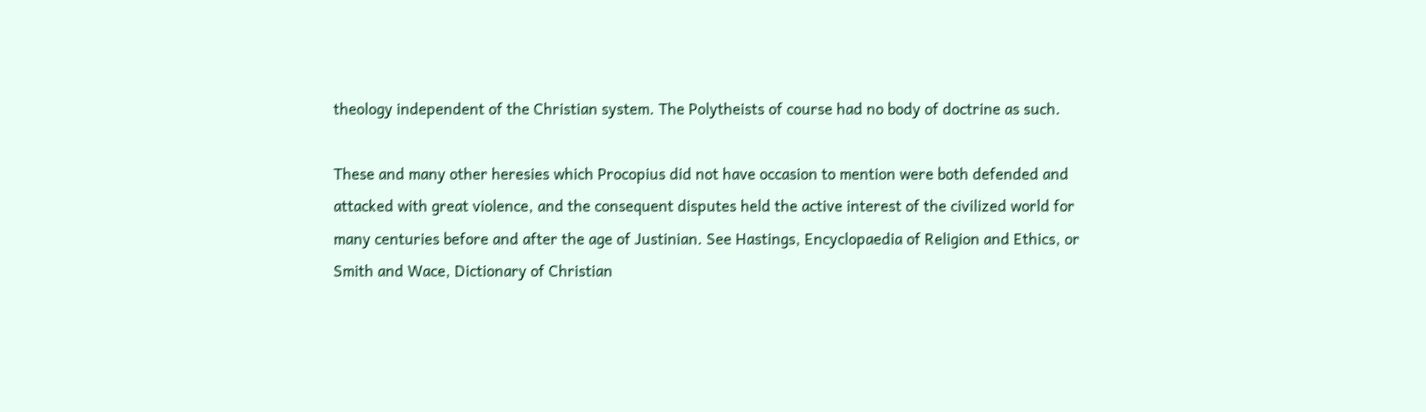theology independent of the Christian system. The Polytheists of course had no body of doctrine as such.

These and many other heresies which Procopius did not have occasion to mention were both defended and attacked with great violence, and the consequent disputes held the active interest of the civilized world for many centuries before and after the age of Justinian. See Hastings, Encyclopaedia of Religion and Ethics, or Smith and Wace, Dictionary of Christian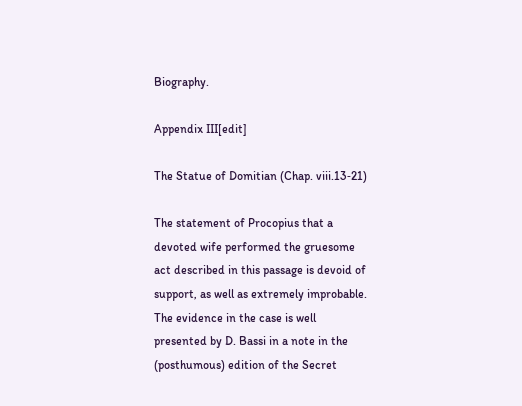Biography.

Appendix III[edit]

The Statue of Domitian (Chap. viii.13‑21)

The statement of Procopius that a devoted wife performed the gruesome act described in this passage is devoid of support, as well as extremely improbable. The evidence in the case is well presented by D. Bassi in a note in the (posthumous) edition of the Secret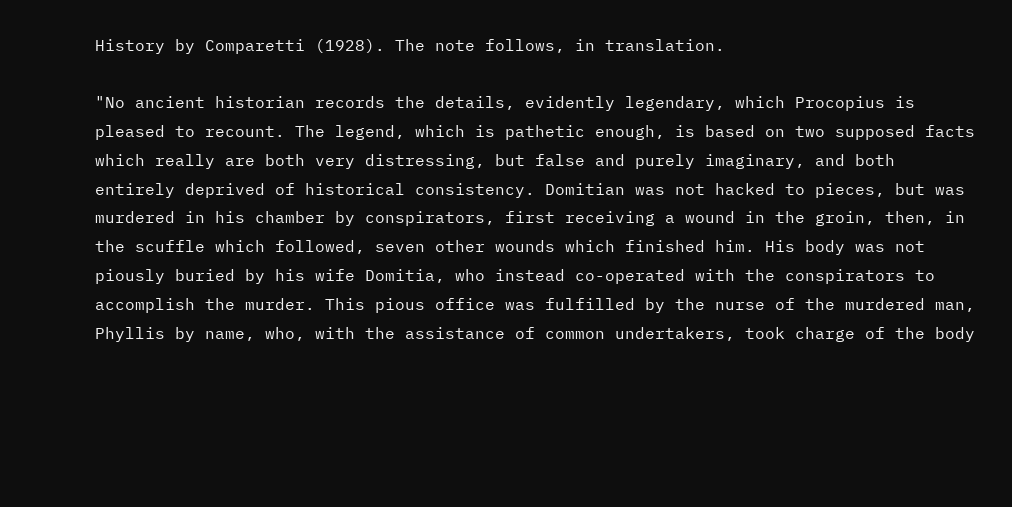History by Comparetti (1928). The note follows, in translation.

"No ancient historian records the details, evidently legendary, which Procopius is pleased to recount. The legend, which is pathetic enough, is based on two supposed facts which really are both very distressing, but false and purely imaginary, and both entirely deprived of historical consistency. Domitian was not hacked to pieces, but was murdered in his chamber by conspirators, first receiving a wound in the groin, then, in the scuffle which followed, seven other wounds which finished him. His body was not piously buried by his wife Domitia, who instead co-operated with the conspirators to accomplish the murder. This pious office was fulfilled by the nurse of the murdered man, Phyllis by name, who, with the assistance of common undertakers, took charge of the body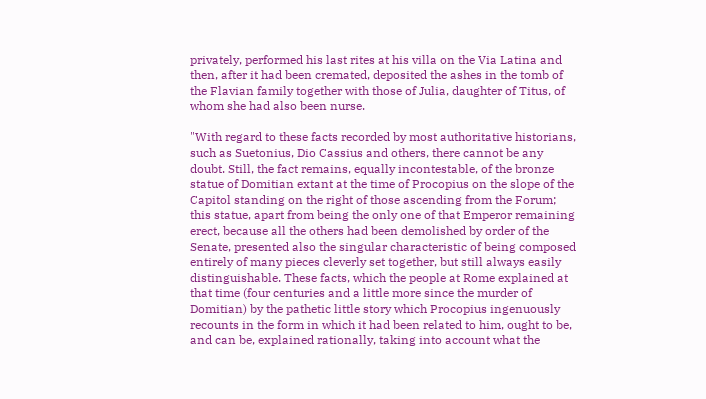privately, performed his last rites at his villa on the Via Latina and then, after it had been cremated, deposited the ashes in the tomb of the Flavian family together with those of Julia, daughter of Titus, of whom she had also been nurse.

"With regard to these facts recorded by most authoritative historians, such as Suetonius, Dio Cassius and others, there cannot be any doubt. Still, the fact remains, equally incontestable, of the bronze statue of Domitian extant at the time of Procopius on the slope of the Capitol standing on the right of those ascending from the Forum; this statue, apart from being the only one of that Emperor remaining erect, because all the others had been demolished by order of the Senate, presented also the singular characteristic of being composed entirely of many pieces cleverly set together, but still always easily distinguishable. These facts, which the people at Rome explained at that time (four centuries and a little more since the murder of Domitian) by the pathetic little story which Procopius ingenuously recounts in the form in which it had been related to him, ought to be, and can be, explained rationally, taking into account what the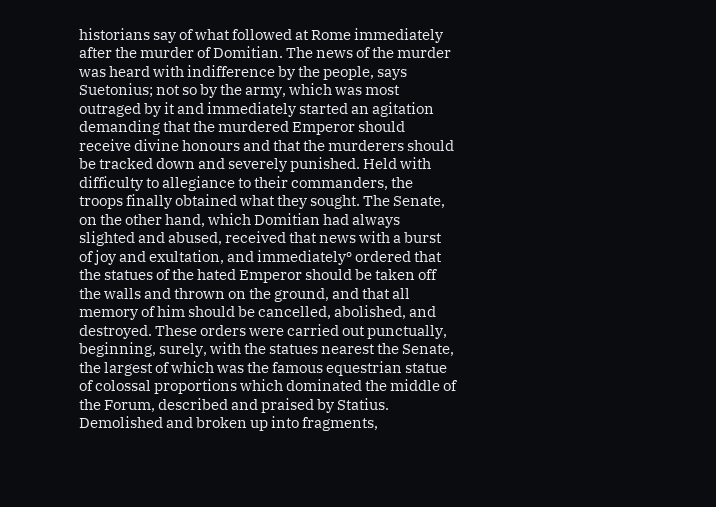historians say of what followed at Rome immediately after the murder of Domitian. The news of the murder was heard with indifference by the people, says Suetonius; not so by the army, which was most outraged by it and immediately started an agitation demanding that the murdered Emperor should receive divine honours and that the murderers should be tracked down and severely punished. Held with difficulty to allegiance to their commanders, the troops finally obtained what they sought. The Senate, on the other hand, which Domitian had always slighted and abused, received that news with a burst of joy and exultation, and immediatelyº ordered that the statues of the hated Emperor should be taken off the walls and thrown on the ground, and that all memory of him should be cancelled, abolished, and destroyed. These orders were carried out punctually, beginning, surely, with the statues nearest the Senate, the largest of which was the famous equestrian statue of colossal proportions which dominated the middle of the Forum, described and praised by Statius. Demolished and broken up into fragments,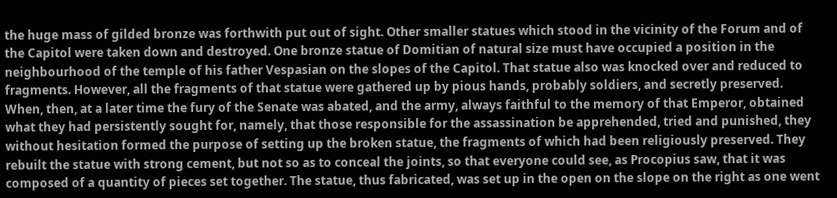the huge mass of gilded bronze was forthwith put out of sight. Other smaller statues which stood in the vicinity of the Forum and of the Capitol were taken down and destroyed. One bronze statue of Domitian of natural size must have occupied a position in the neighbourhood of the temple of his father Vespasian on the slopes of the Capitol. That statue also was knocked over and reduced to fragments. However, all the fragments of that statue were gathered up by pious hands, probably soldiers, and secretly preserved. When, then, at a later time the fury of the Senate was abated, and the army, always faithful to the memory of that Emperor, obtained what they had persistently sought for, namely, that those responsible for the assassination be apprehended, tried and punished, they without hesitation formed the purpose of setting up the broken statue, the fragments of which had been religiously preserved. They rebuilt the statue with strong cement, but not so as to conceal the joints, so that everyone could see, as Procopius saw, that it was composed of a quantity of pieces set together. The statue, thus fabricated, was set up in the open on the slope on the right as one went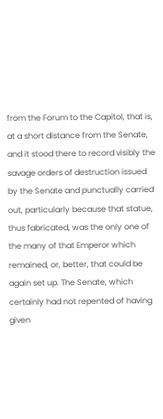from the Forum to the Capitol, that is, at a short distance from the Senate, and it stood there to record visibly the savage orders of destruction issued by the Senate and punctually carried out, particularly because that statue, thus fabricated, was the only one of the many of that Emperor which remained, or, better, that could be again set up. The Senate, which certainly had not repented of having given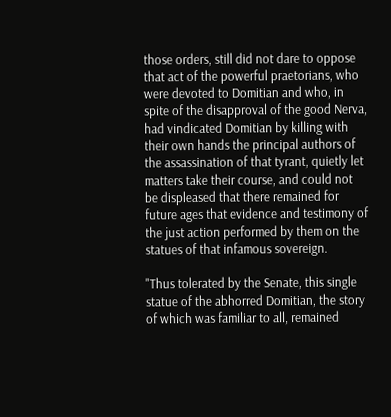those orders, still did not dare to oppose that act of the powerful praetorians, who were devoted to Domitian and who, in spite of the disapproval of the good Nerva, had vindicated Domitian by killing with their own hands the principal authors of the assassination of that tyrant, quietly let matters take their course, and could not be displeased that there remained for future ages that evidence and testimony of the just action performed by them on the statues of that infamous sovereign.

"Thus tolerated by the Senate, this single statue of the abhorred Domitian, the story of which was familiar to all, remained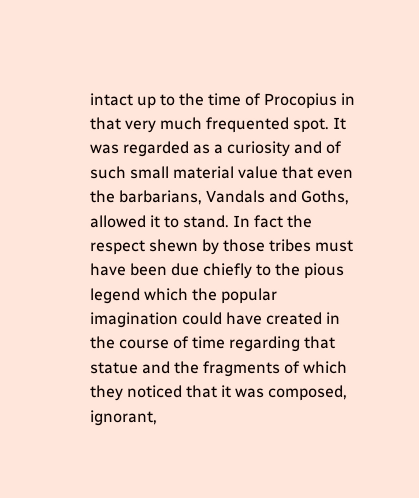intact up to the time of Procopius in that very much frequented spot. It was regarded as a curiosity and of such small material value that even the barbarians, Vandals and Goths, allowed it to stand. In fact the respect shewn by those tribes must have been due chiefly to the pious legend which the popular imagination could have created in the course of time regarding that statue and the fragments of which they noticed that it was composed, ignorant,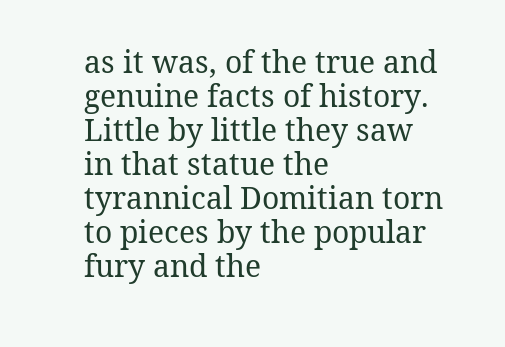as it was, of the true and genuine facts of history. Little by little they saw in that statue the tyrannical Domitian torn to pieces by the popular fury and the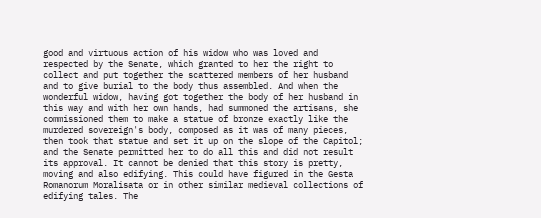good and virtuous action of his widow who was loved and respected by the Senate, which granted to her the right to collect and put together the scattered members of her husband and to give burial to the body thus assembled. And when the wonderful widow, having got together the body of her husband in this way and with her own hands, had summoned the artisans, she commissioned them to make a statue of bronze exactly like the murdered sovereign's body, composed as it was of many pieces, then took that statue and set it up on the slope of the Capitol; and the Senate permitted her to do all this and did not result its approval. It cannot be denied that this story is pretty, moving and also edifying. This could have figured in the Gesta Romanorum Moralisata or in other similar medieval collections of edifying tales. The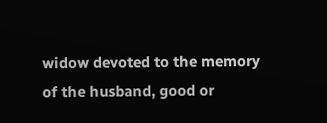widow devoted to the memory of the husband, good or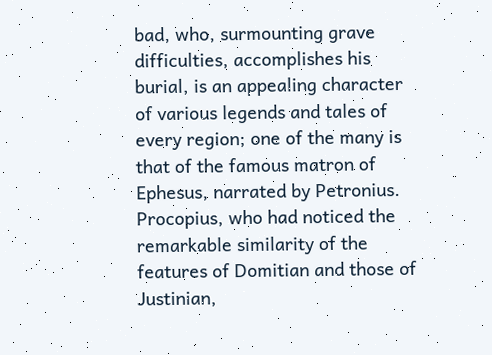bad, who, surmounting grave difficulties, accomplishes his burial, is an appealing character of various legends and tales of every region; one of the many is that of the famous matron of Ephesus, narrated by Petronius. Procopius, who had noticed the remarkable similarity of the features of Domitian and those of Justinian,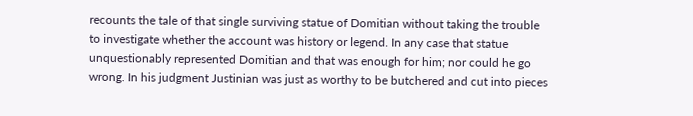recounts the tale of that single surviving statue of Domitian without taking the trouble to investigate whether the account was history or legend. In any case that statue unquestionably represented Domitian and that was enough for him; nor could he go wrong. In his judgment Justinian was just as worthy to be butchered and cut into pieces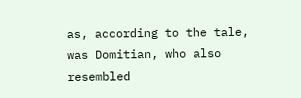as, according to the tale, was Domitian, who also resembled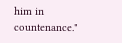him in countenance."